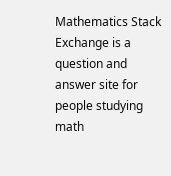Mathematics Stack Exchange is a question and answer site for people studying math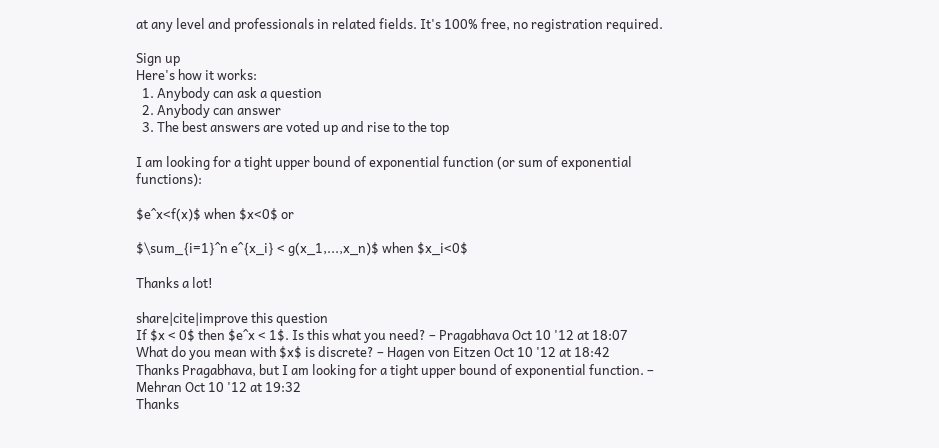at any level and professionals in related fields. It's 100% free, no registration required.

Sign up
Here's how it works:
  1. Anybody can ask a question
  2. Anybody can answer
  3. The best answers are voted up and rise to the top

I am looking for a tight upper bound of exponential function (or sum of exponential functions):

$e^x<f(x)$ when $x<0$ or

$\sum_{i=1}^n e^{x_i} < g(x_1,...,x_n)$ when $x_i<0$

Thanks a lot!

share|cite|improve this question
If $x < 0$ then $e^x < 1$. Is this what you need? – Pragabhava Oct 10 '12 at 18:07
What do you mean with $x$ is discrete? – Hagen von Eitzen Oct 10 '12 at 18:42
Thanks Pragabhava, but I am looking for a tight upper bound of exponential function. – Mehran Oct 10 '12 at 19:32
Thanks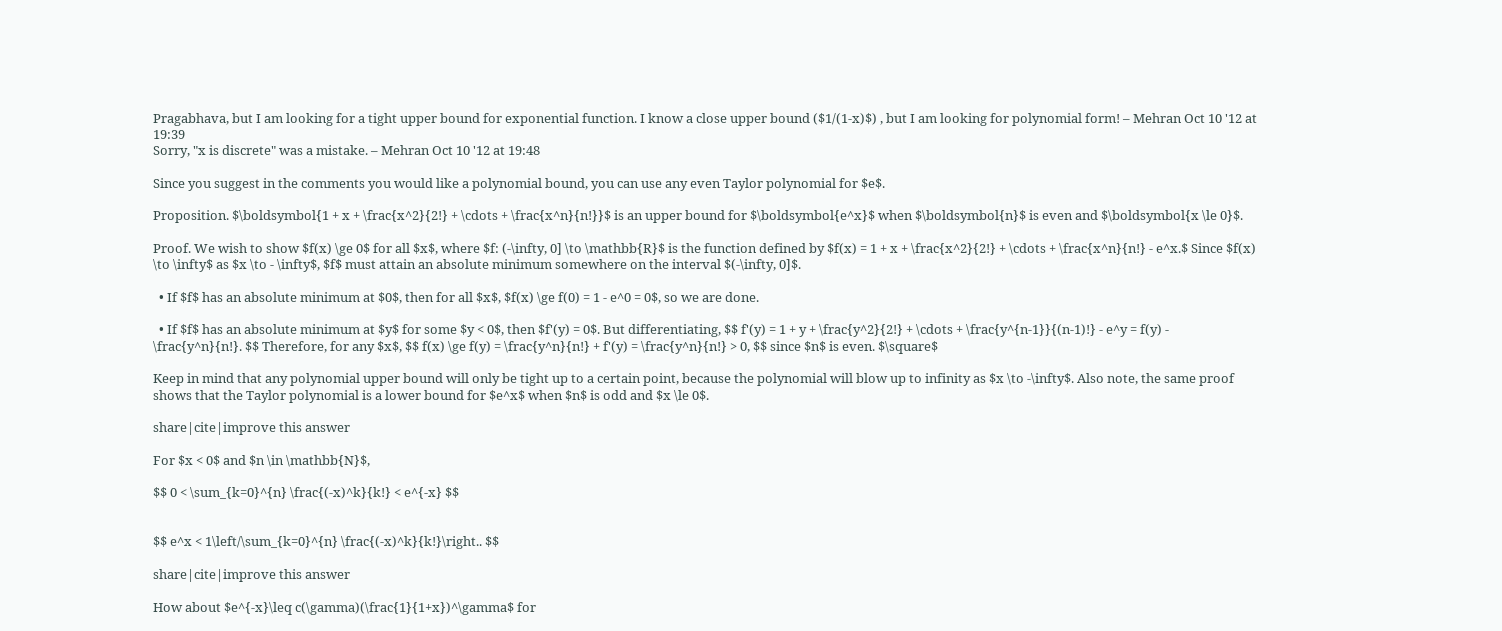Pragabhava, but I am looking for a tight upper bound for exponential function. I know a close upper bound ($1/(1-x)$) , but I am looking for polynomial form! – Mehran Oct 10 '12 at 19:39
Sorry, "x is discrete" was a mistake. – Mehran Oct 10 '12 at 19:48

Since you suggest in the comments you would like a polynomial bound, you can use any even Taylor polynomial for $e$.

Proposition. $\boldsymbol{1 + x + \frac{x^2}{2!} + \cdots + \frac{x^n}{n!}}$ is an upper bound for $\boldsymbol{e^x}$ when $\boldsymbol{n}$ is even and $\boldsymbol{x \le 0}$.

Proof. We wish to show $f(x) \ge 0$ for all $x$, where $f: (-\infty, 0] \to \mathbb{R}$ is the function defined by $f(x) = 1 + x + \frac{x^2}{2!} + \cdots + \frac{x^n}{n!} - e^x.$ Since $f(x) \to \infty$ as $x \to - \infty$, $f$ must attain an absolute minimum somewhere on the interval $(-\infty, 0]$.

  • If $f$ has an absolute minimum at $0$, then for all $x$, $f(x) \ge f(0) = 1 - e^0 = 0$, so we are done.

  • If $f$ has an absolute minimum at $y$ for some $y < 0$, then $f'(y) = 0$. But differentiating, $$ f'(y) = 1 + y + \frac{y^2}{2!} + \cdots + \frac{y^{n-1}}{(n-1)!} - e^y = f(y) - \frac{y^n}{n!}. $$ Therefore, for any $x$, $$ f(x) \ge f(y) = \frac{y^n}{n!} + f'(y) = \frac{y^n}{n!} > 0, $$ since $n$ is even. $\square$

Keep in mind that any polynomial upper bound will only be tight up to a certain point, because the polynomial will blow up to infinity as $x \to -\infty$. Also note, the same proof shows that the Taylor polynomial is a lower bound for $e^x$ when $n$ is odd and $x \le 0$.

share|cite|improve this answer

For $x < 0$ and $n \in \mathbb{N}$,

$$ 0 < \sum_{k=0}^{n} \frac{(-x)^k}{k!} < e^{-x} $$


$$ e^x < 1\left/\sum_{k=0}^{n} \frac{(-x)^k}{k!}\right.. $$

share|cite|improve this answer

How about $e^{-x}\leq c(\gamma)(\frac{1}{1+x})^\gamma$ for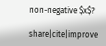non-negative $x$?

share|cite|improve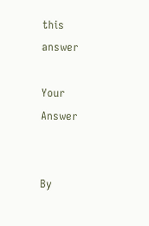this answer

Your Answer


By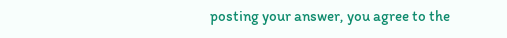posting your answer, you agree to the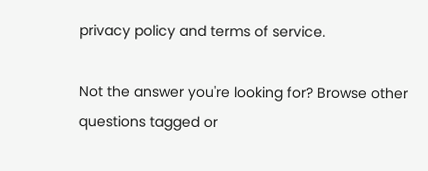privacy policy and terms of service.

Not the answer you're looking for? Browse other questions tagged or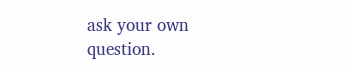ask your own question.